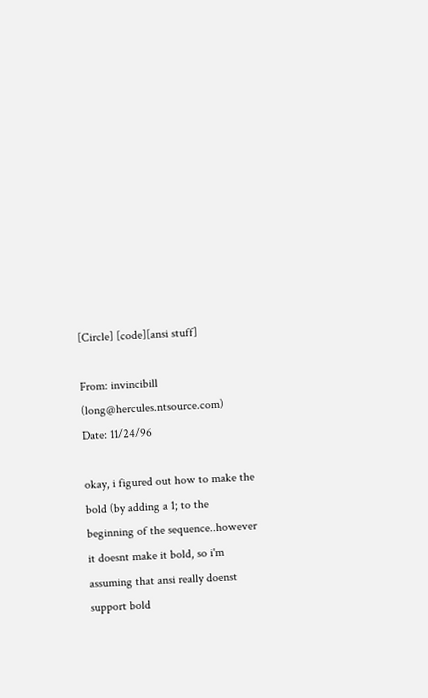[Circle] [code][ansi stuff]

From: invincibill (long@hercules.ntsource.com)
Date: 11/24/96

okay, i figured out how to make the bold (by adding a 1; to the
beginning of the sequence..however it doesnt make it bold, so i'm
assuming that ansi really doenst support bold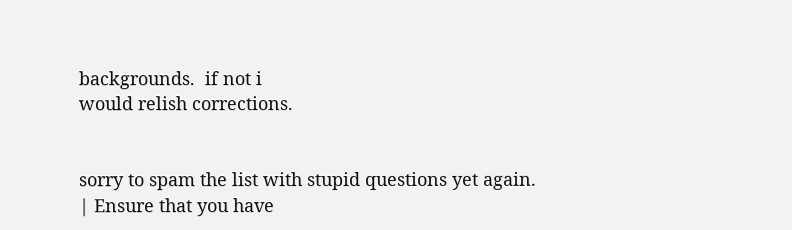backgrounds.  if not i
would relish corrections.


sorry to spam the list with stupid questions yet again.
| Ensure that you have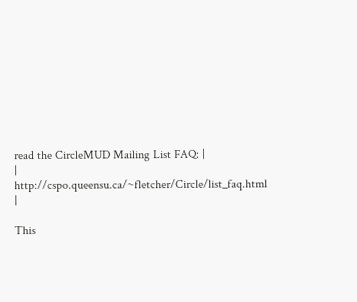read the CircleMUD Mailing List FAQ: |
|   http://cspo.queensu.ca/~fletcher/Circle/list_faq.html   |

This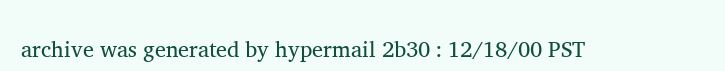archive was generated by hypermail 2b30 : 12/18/00 PST